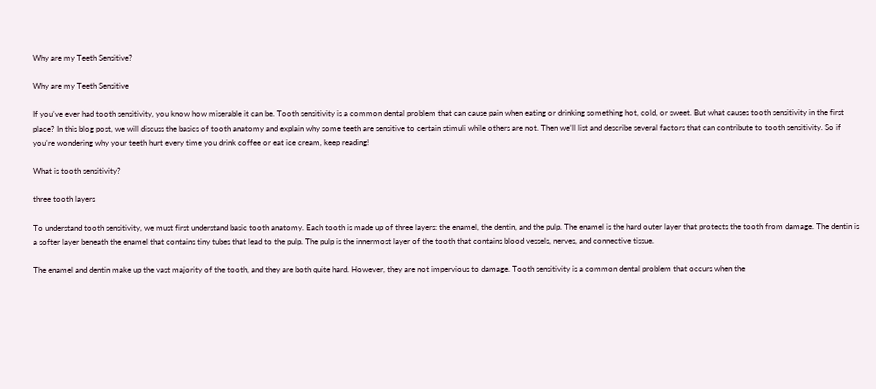Why are my Teeth Sensitive?

Why are my Teeth Sensitive

If you’ve ever had tooth sensitivity, you know how miserable it can be. Tooth sensitivity is a common dental problem that can cause pain when eating or drinking something hot, cold, or sweet. But what causes tooth sensitivity in the first place? In this blog post, we will discuss the basics of tooth anatomy and explain why some teeth are sensitive to certain stimuli while others are not. Then we’ll list and describe several factors that can contribute to tooth sensitivity. So if you’re wondering why your teeth hurt every time you drink coffee or eat ice cream, keep reading!

What is tooth sensitivity?

three tooth layers

To understand tooth sensitivity, we must first understand basic tooth anatomy. Each tooth is made up of three layers: the enamel, the dentin, and the pulp. The enamel is the hard outer layer that protects the tooth from damage. The dentin is a softer layer beneath the enamel that contains tiny tubes that lead to the pulp. The pulp is the innermost layer of the tooth that contains blood vessels, nerves, and connective tissue.

The enamel and dentin make up the vast majority of the tooth, and they are both quite hard. However, they are not impervious to damage. Tooth sensitivity is a common dental problem that occurs when the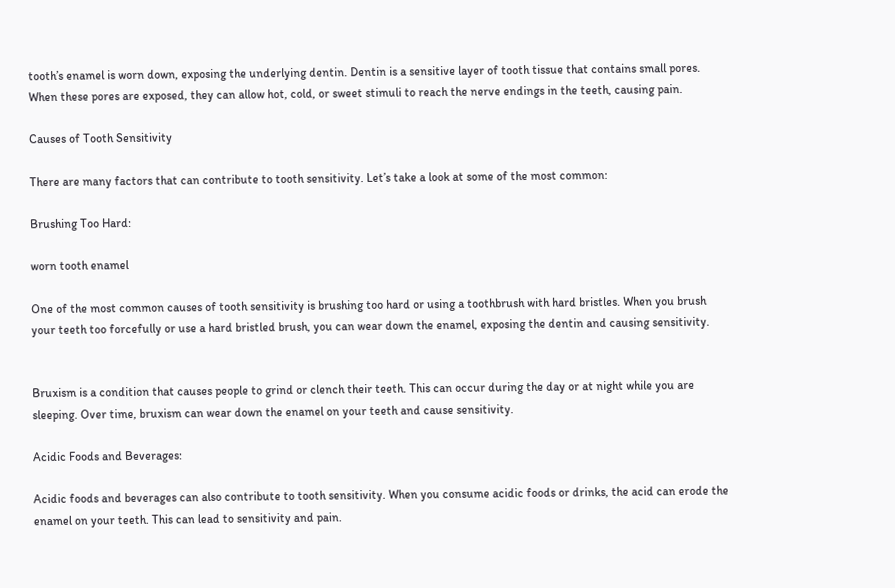tooth’s enamel is worn down, exposing the underlying dentin. Dentin is a sensitive layer of tooth tissue that contains small pores. When these pores are exposed, they can allow hot, cold, or sweet stimuli to reach the nerve endings in the teeth, causing pain.

Causes of Tooth Sensitivity

There are many factors that can contribute to tooth sensitivity. Let’s take a look at some of the most common:

Brushing Too Hard:

worn tooth enamel

One of the most common causes of tooth sensitivity is brushing too hard or using a toothbrush with hard bristles. When you brush your teeth too forcefully or use a hard bristled brush, you can wear down the enamel, exposing the dentin and causing sensitivity.


Bruxism is a condition that causes people to grind or clench their teeth. This can occur during the day or at night while you are sleeping. Over time, bruxism can wear down the enamel on your teeth and cause sensitivity.

Acidic Foods and Beverages:

Acidic foods and beverages can also contribute to tooth sensitivity. When you consume acidic foods or drinks, the acid can erode the enamel on your teeth. This can lead to sensitivity and pain.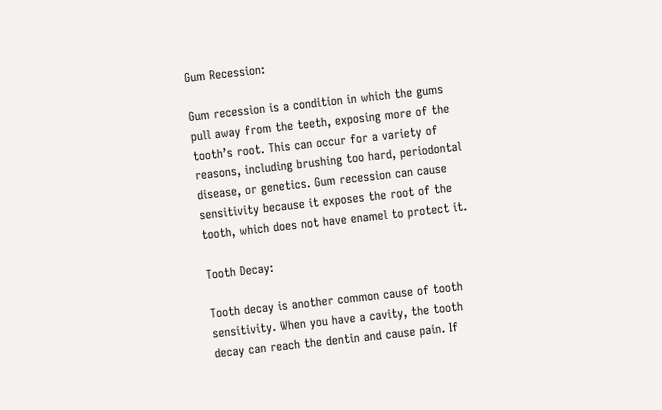Gum Recession:

Gum recession is a condition in which the gums pull away from the teeth, exposing more of the tooth’s root. This can occur for a variety of reasons, including brushing too hard, periodontal disease, or genetics. Gum recession can cause sensitivity because it exposes the root of the tooth, which does not have enamel to protect it.

Tooth Decay:

Tooth decay is another common cause of tooth sensitivity. When you have a cavity, the tooth decay can reach the dentin and cause pain. If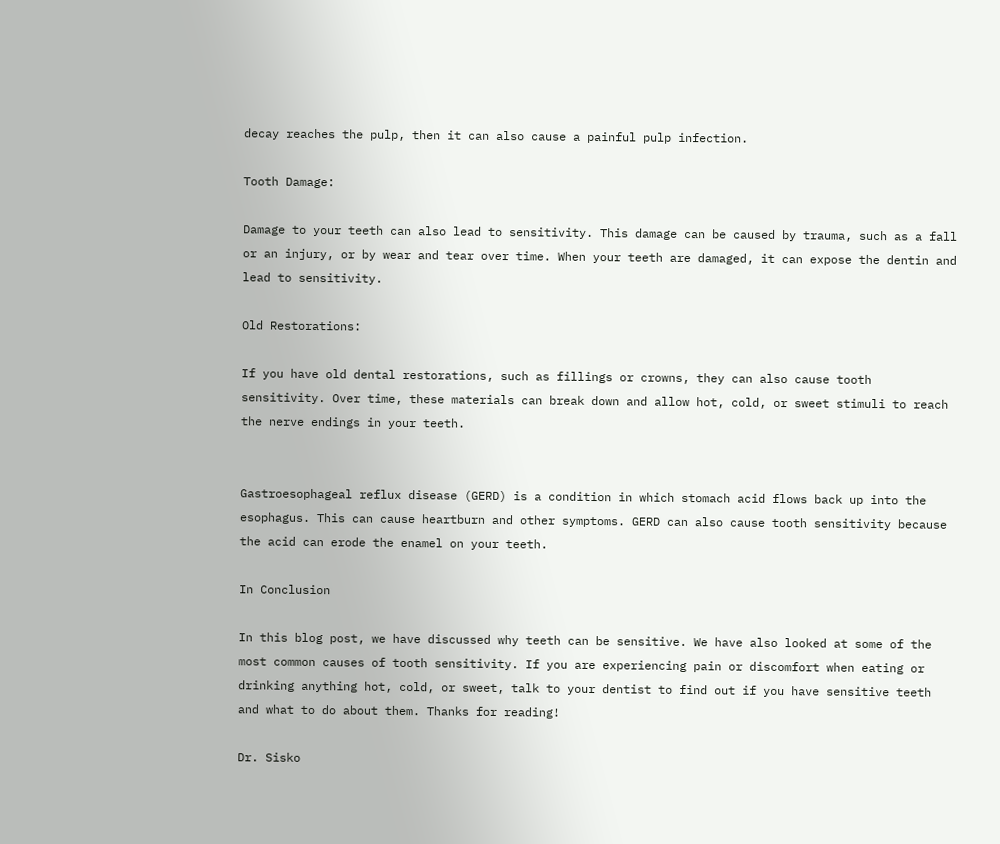decay reaches the pulp, then it can also cause a painful pulp infection.

Tooth Damage:

Damage to your teeth can also lead to sensitivity. This damage can be caused by trauma, such as a fall or an injury, or by wear and tear over time. When your teeth are damaged, it can expose the dentin and lead to sensitivity.

Old Restorations:

If you have old dental restorations, such as fillings or crowns, they can also cause tooth sensitivity. Over time, these materials can break down and allow hot, cold, or sweet stimuli to reach the nerve endings in your teeth.


Gastroesophageal reflux disease (GERD) is a condition in which stomach acid flows back up into the esophagus. This can cause heartburn and other symptoms. GERD can also cause tooth sensitivity because the acid can erode the enamel on your teeth.

In Conclusion

In this blog post, we have discussed why teeth can be sensitive. We have also looked at some of the most common causes of tooth sensitivity. If you are experiencing pain or discomfort when eating or drinking anything hot, cold, or sweet, talk to your dentist to find out if you have sensitive teeth and what to do about them. Thanks for reading!

Dr. Sisko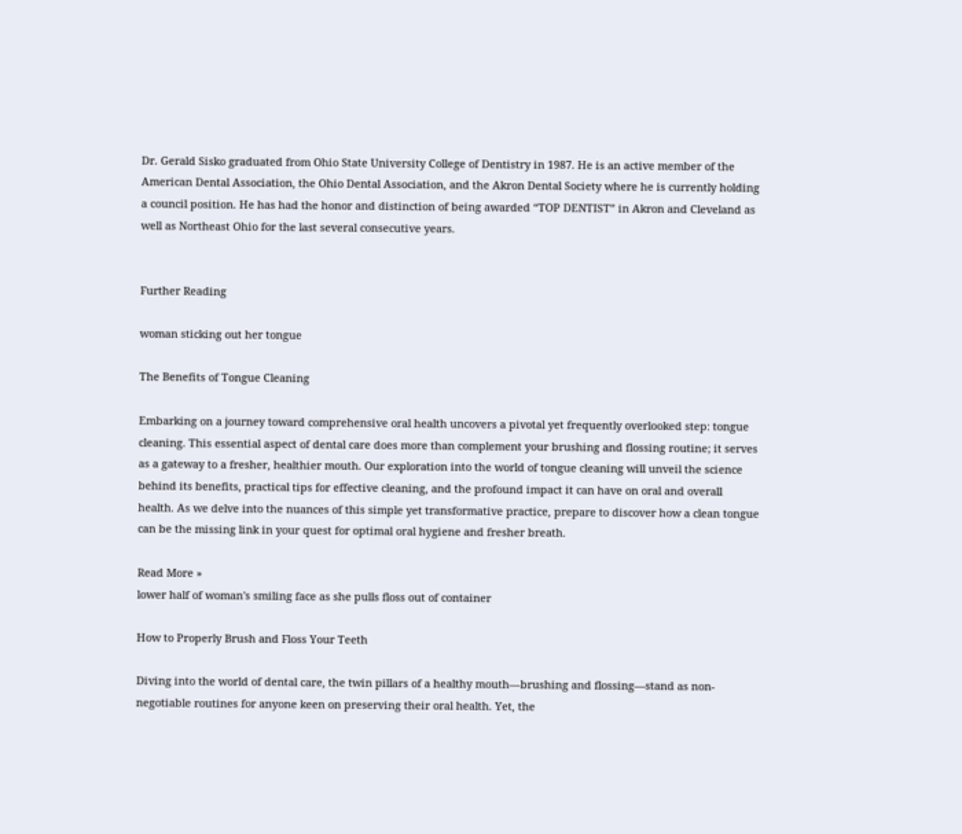Dr. Gerald Sisko graduated from Ohio State University College of Dentistry in 1987. He is an active member of the American Dental Association, the Ohio Dental Association, and the Akron Dental Society where he is currently holding a council position. He has had the honor and distinction of being awarded “TOP DENTIST” in Akron and Cleveland as well as Northeast Ohio for the last several consecutive years.


Further Reading

woman sticking out her tongue

The Benefits of Tongue Cleaning

Embarking on a journey toward comprehensive oral health uncovers a pivotal yet frequently overlooked step: tongue cleaning. This essential aspect of dental care does more than complement your brushing and flossing routine; it serves as a gateway to a fresher, healthier mouth. Our exploration into the world of tongue cleaning will unveil the science behind its benefits, practical tips for effective cleaning, and the profound impact it can have on oral and overall health. As we delve into the nuances of this simple yet transformative practice, prepare to discover how a clean tongue can be the missing link in your quest for optimal oral hygiene and fresher breath.

Read More »
lower half of woman's smiling face as she pulls floss out of container

How to Properly Brush and Floss Your Teeth

Diving into the world of dental care, the twin pillars of a healthy mouth—brushing and flossing—stand as non-negotiable routines for anyone keen on preserving their oral health. Yet, the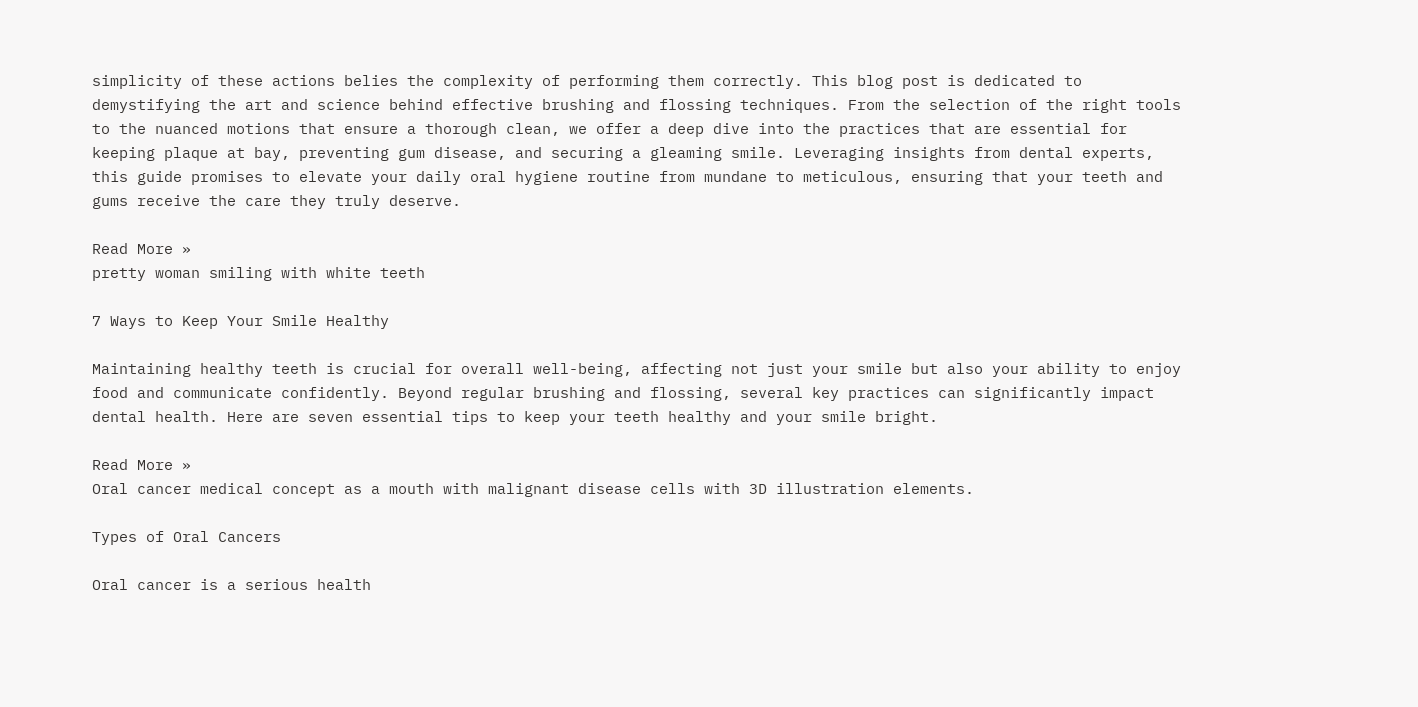simplicity of these actions belies the complexity of performing them correctly. This blog post is dedicated to demystifying the art and science behind effective brushing and flossing techniques. From the selection of the right tools to the nuanced motions that ensure a thorough clean, we offer a deep dive into the practices that are essential for keeping plaque at bay, preventing gum disease, and securing a gleaming smile. Leveraging insights from dental experts, this guide promises to elevate your daily oral hygiene routine from mundane to meticulous, ensuring that your teeth and gums receive the care they truly deserve.

Read More »
pretty woman smiling with white teeth

7 Ways to Keep Your Smile Healthy

Maintaining healthy teeth is crucial for overall well-being, affecting not just your smile but also your ability to enjoy food and communicate confidently. Beyond regular brushing and flossing, several key practices can significantly impact dental health. Here are seven essential tips to keep your teeth healthy and your smile bright.

Read More »
Oral cancer medical concept as a mouth with malignant disease cells with 3D illustration elements.

Types of Oral Cancers

Oral cancer is a serious health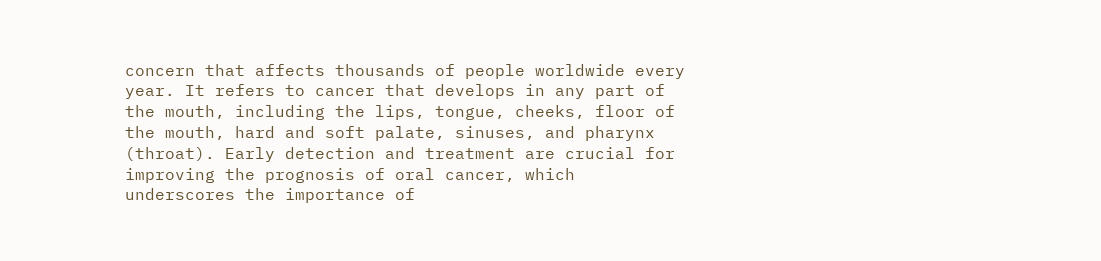concern that affects thousands of people worldwide every year. It refers to cancer that develops in any part of the mouth, including the lips, tongue, cheeks, floor of the mouth, hard and soft palate, sinuses, and pharynx (throat). Early detection and treatment are crucial for improving the prognosis of oral cancer, which underscores the importance of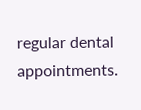regular dental appointments.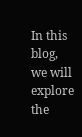In this blog, we will explore the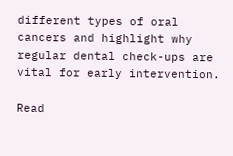different types of oral cancers and highlight why regular dental check-ups are vital for early intervention.

Read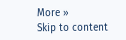More »
Skip to content